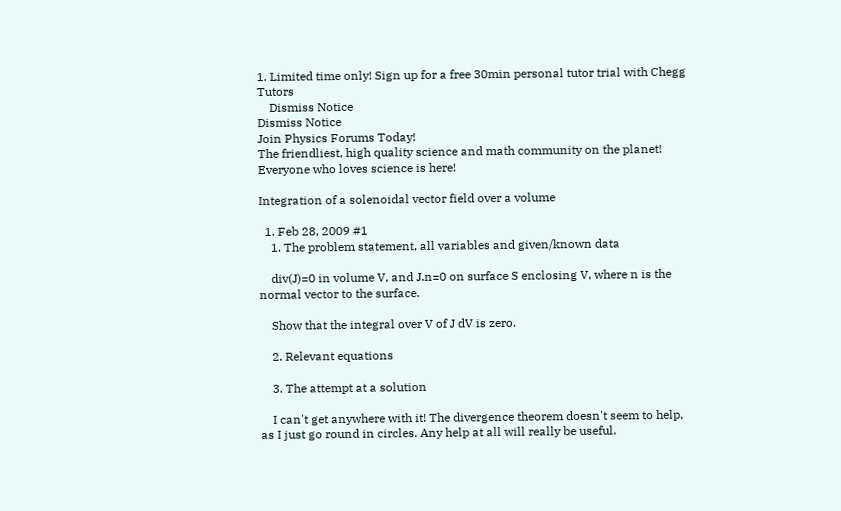1. Limited time only! Sign up for a free 30min personal tutor trial with Chegg Tutors
    Dismiss Notice
Dismiss Notice
Join Physics Forums Today!
The friendliest, high quality science and math community on the planet! Everyone who loves science is here!

Integration of a solenoidal vector field over a volume

  1. Feb 28, 2009 #1
    1. The problem statement, all variables and given/known data

    div(J)=0 in volume V, and J.n=0 on surface S enclosing V, where n is the normal vector to the surface.

    Show that the integral over V of J dV is zero.

    2. Relevant equations

    3. The attempt at a solution

    I can't get anywhere with it! The divergence theorem doesn't seem to help, as I just go round in circles. Any help at all will really be useful.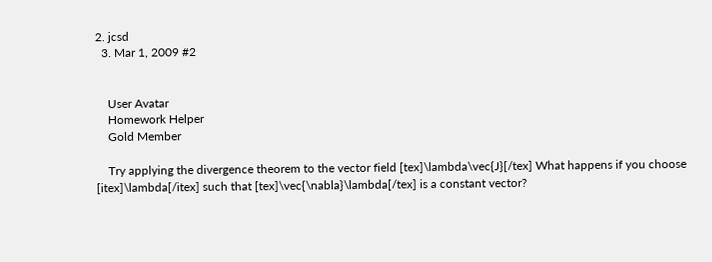2. jcsd
  3. Mar 1, 2009 #2


    User Avatar
    Homework Helper
    Gold Member

    Try applying the divergence theorem to the vector field [tex]\lambda\vec{J}[/tex] What happens if you choose [itex]\lambda[/itex] such that [tex]\vec{\nabla}\lambda[/tex] is a constant vector?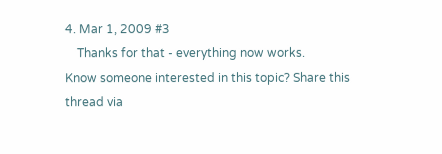4. Mar 1, 2009 #3
    Thanks for that - everything now works.
Know someone interested in this topic? Share this thread via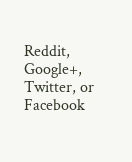Reddit, Google+, Twitter, or Facebook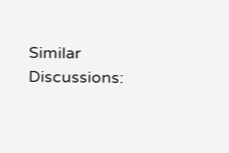Similar Discussions: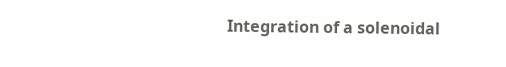Integration of a solenoidal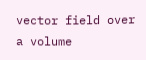vector field over a volume